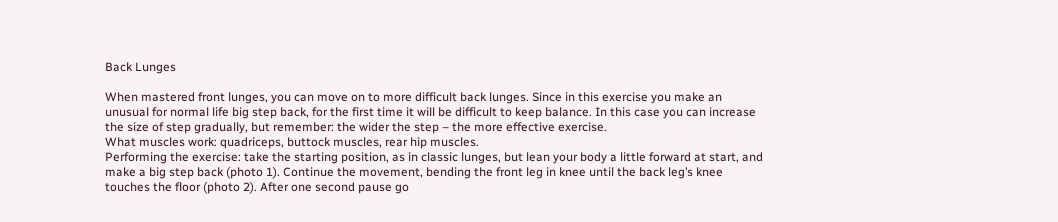Back Lunges

When mastered front lunges, you can move on to more difficult back lunges. Since in this exercise you make an unusual for normal life big step back, for the first time it will be difficult to keep balance. In this case you can increase the size of step gradually, but remember: the wider the step – the more effective exercise.
What muscles work: quadriceps, buttock muscles, rear hip muscles.
Performing the exercise: take the starting position, as in classic lunges, but lean your body a little forward at start, and make a big step back (photo 1). Continue the movement, bending the front leg in knee until the back leg’s knee touches the floor (photo 2). After one second pause go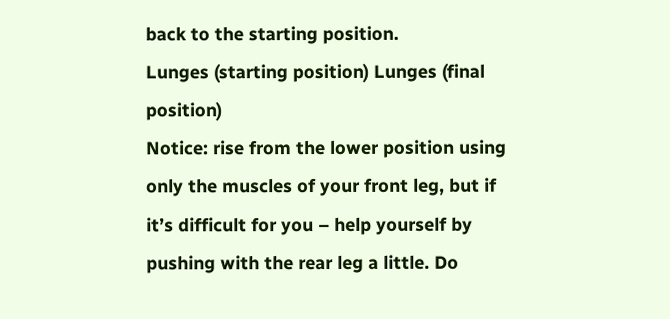back to the starting position.
Lunges (starting position) Lunges (final position)
Notice: rise from the lower position using only the muscles of your front leg, but if it’s difficult for you – help yourself by pushing with the rear leg a little. Do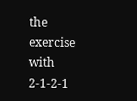the exercise with 2-1-2-1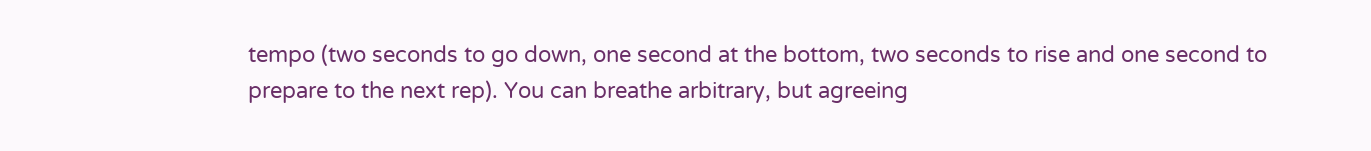tempo (two seconds to go down, one second at the bottom, two seconds to rise and one second to prepare to the next rep). You can breathe arbitrary, but agreeing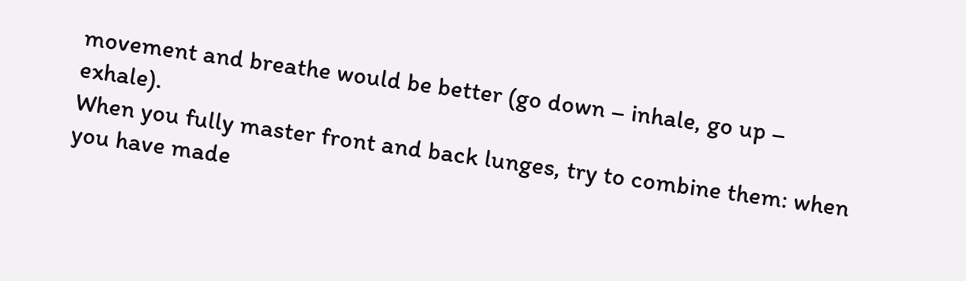movement and breathe would be better (go down – inhale, go up – exhale).
When you fully master front and back lunges, try to combine them: when you have made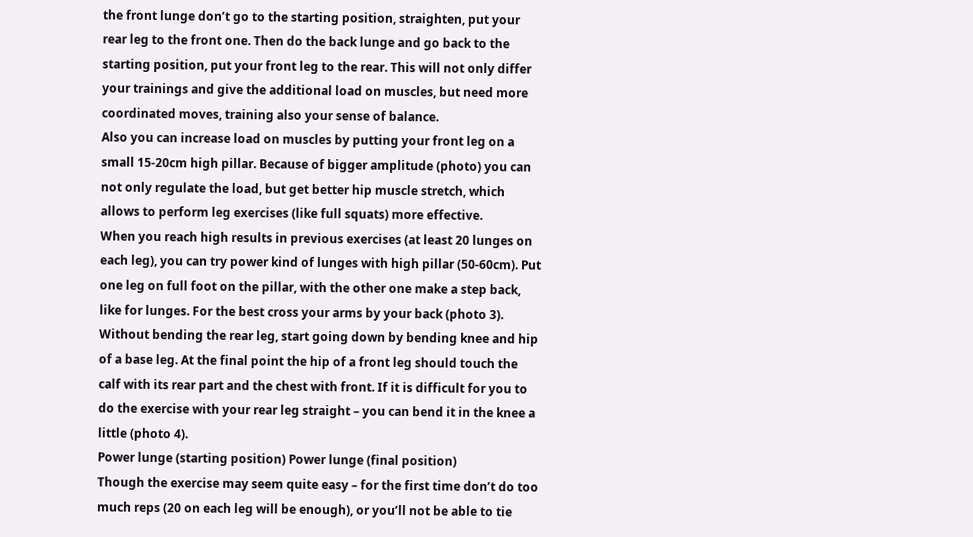the front lunge don’t go to the starting position, straighten, put your rear leg to the front one. Then do the back lunge and go back to the starting position, put your front leg to the rear. This will not only differ your trainings and give the additional load on muscles, but need more coordinated moves, training also your sense of balance.
Also you can increase load on muscles by putting your front leg on a small 15-20cm high pillar. Because of bigger amplitude (photo) you can not only regulate the load, but get better hip muscle stretch, which allows to perform leg exercises (like full squats) more effective.
When you reach high results in previous exercises (at least 20 lunges on each leg), you can try power kind of lunges with high pillar (50-60cm). Put one leg on full foot on the pillar, with the other one make a step back, like for lunges. For the best cross your arms by your back (photo 3). Without bending the rear leg, start going down by bending knee and hip of a base leg. At the final point the hip of a front leg should touch the calf with its rear part and the chest with front. If it is difficult for you to do the exercise with your rear leg straight – you can bend it in the knee a little (photo 4).
Power lunge (starting position) Power lunge (final position)
Though the exercise may seem quite easy – for the first time don’t do too much reps (20 on each leg will be enough), or you’ll not be able to tie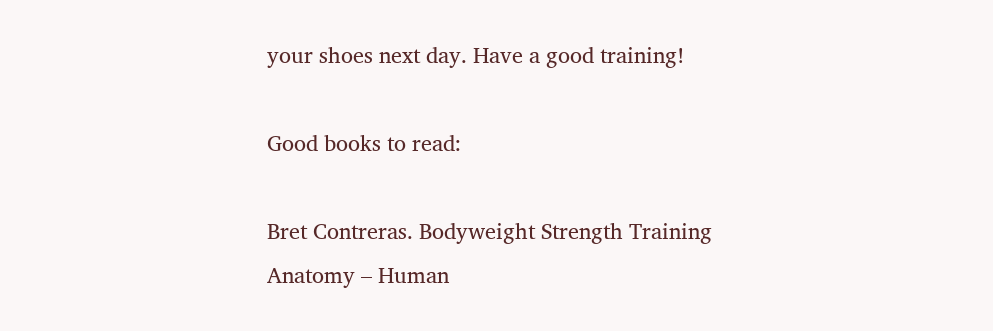your shoes next day. Have a good training!

Good books to read:

Bret Contreras. Bodyweight Strength Training Anatomy – Human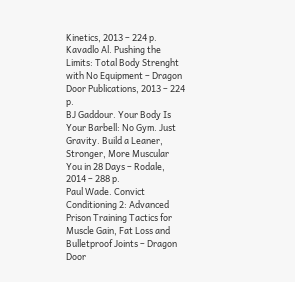Kinetics, 2013 – 224 p.
Kavadlo Al. Pushing the Limits: Total Body Strenght with No Equipment – Dragon Door Publications, 2013 – 224 p.
BJ Gaddour. Your Body Is Your Barbell: No Gym. Just Gravity. Build a Leaner, Stronger, More Muscular You in 28 Days – Rodale, 2014 – 288 p.
Paul Wade. Convict Conditioning 2: Advanced Prison Training Tactics for Muscle Gain, Fat Loss and Bulletproof Joints – Dragon Door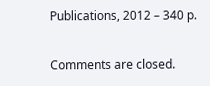Publications, 2012 – 340 p.

Comments are closed.